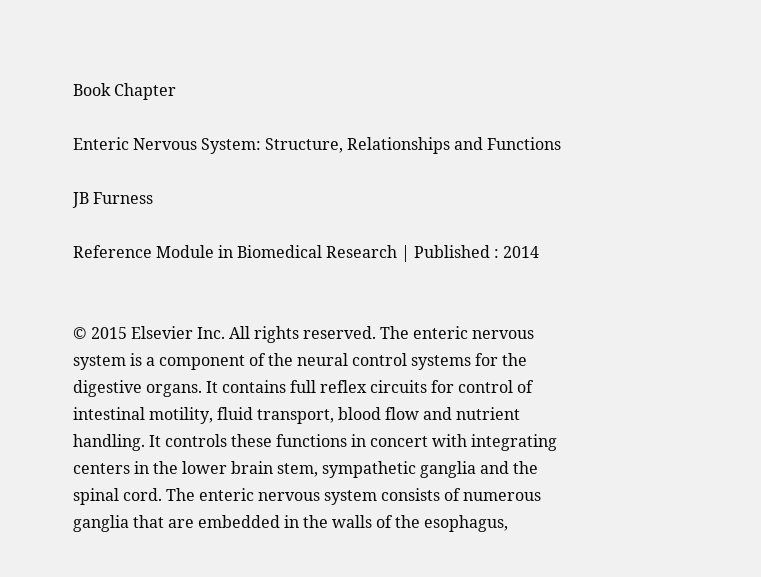Book Chapter

Enteric Nervous System: Structure, Relationships and Functions

JB Furness

Reference Module in Biomedical Research | Published : 2014


© 2015 Elsevier Inc. All rights reserved. The enteric nervous system is a component of the neural control systems for the digestive organs. It contains full reflex circuits for control of intestinal motility, fluid transport, blood flow and nutrient handling. It controls these functions in concert with integrating centers in the lower brain stem, sympathetic ganglia and the spinal cord. The enteric nervous system consists of numerous ganglia that are embedded in the walls of the esophagus,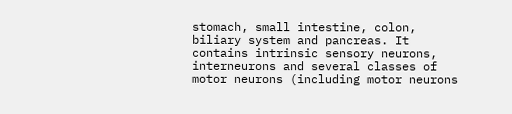stomach, small intestine, colon, biliary system and pancreas. It contains intrinsic sensory neurons, interneurons and several classes of motor neurons (including motor neurons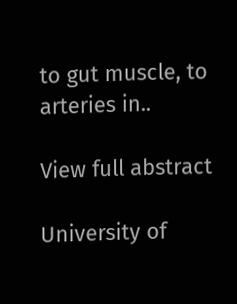to gut muscle, to arteries in..

View full abstract

University of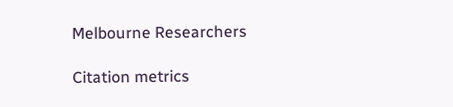Melbourne Researchers

Citation metrics